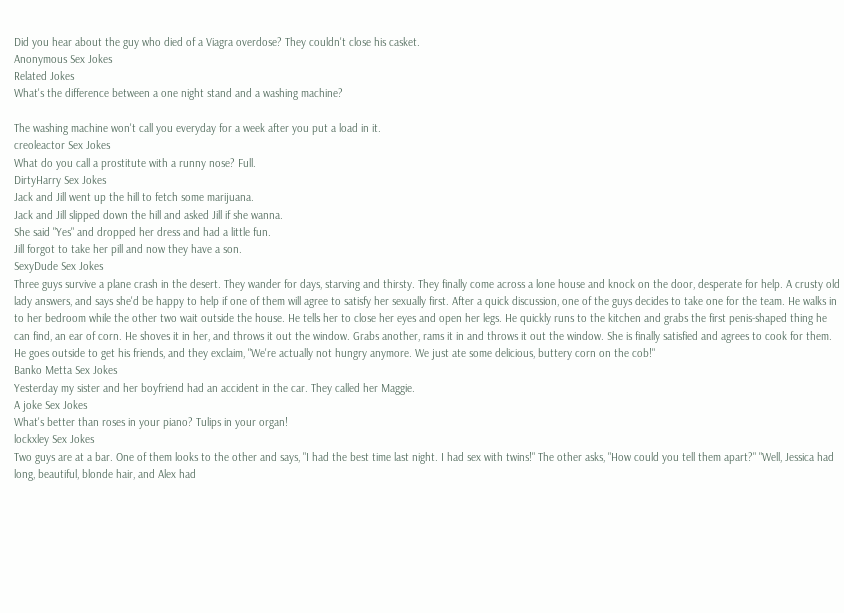Did you hear about the guy who died of a Viagra overdose? They couldn't close his casket.
Anonymous Sex Jokes
Related Jokes
What's the difference between a one night stand and a washing machine?

The washing machine won't call you everyday for a week after you put a load in it.
creoleactor Sex Jokes
What do you call a prostitute with a runny nose? Full.
DirtyHarry Sex Jokes
Jack and Jill went up the hill to fetch some marijuana.
Jack and Jill slipped down the hill and asked Jill if she wanna.
She said "Yes" and dropped her dress and had a little fun.
Jill forgot to take her pill and now they have a son.
SexyDude Sex Jokes
Three guys survive a plane crash in the desert. They wander for days, starving and thirsty. They finally come across a lone house and knock on the door, desperate for help. A crusty old lady answers, and says she'd be happy to help if one of them will agree to satisfy her sexually first. After a quick discussion, one of the guys decides to take one for the team. He walks in to her bedroom while the other two wait outside the house. He tells her to close her eyes and open her legs. He quickly runs to the kitchen and grabs the first penis-shaped thing he can find, an ear of corn. He shoves it in her, and throws it out the window. Grabs another, rams it in and throws it out the window. She is finally satisfied and agrees to cook for them. He goes outside to get his friends, and they exclaim, "We're actually not hungry anymore. We just ate some delicious, buttery corn on the cob!"
Banko Metta Sex Jokes
Yesterday my sister and her boyfriend had an accident in the car. They called her Maggie.
A joke Sex Jokes
What's better than roses in your piano? Tulips in your organ!
lockxley Sex Jokes
Two guys are at a bar. One of them looks to the other and says, "I had the best time last night. I had sex with twins!" The other asks, "How could you tell them apart?" "Well, Jessica had long, beautiful, blonde hair, and Alex had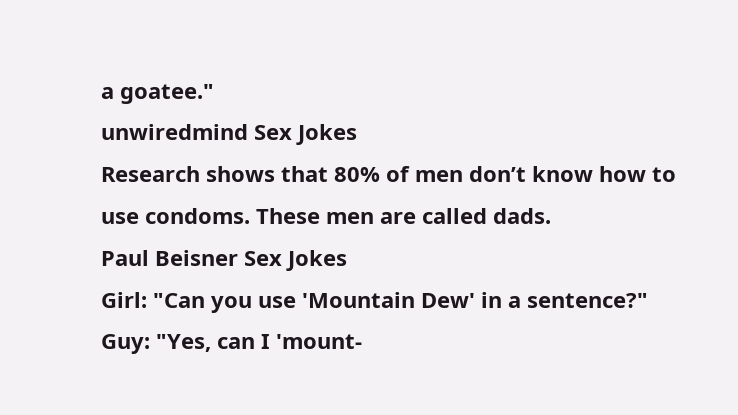a goatee."
unwiredmind Sex Jokes
Research shows that 80% of men don’t know how to use condoms. These men are called dads.
Paul Beisner Sex Jokes
Girl: "Can you use 'Mountain Dew' in a sentence?"
Guy: "Yes, can I 'mount-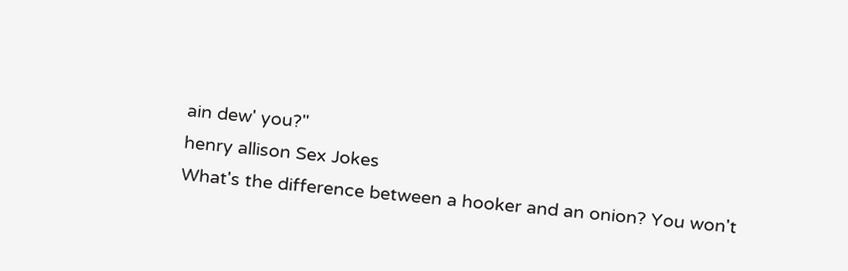ain dew' you?"
henry allison Sex Jokes
What's the difference between a hooker and an onion? You won't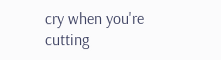cry when you're cutting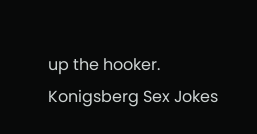up the hooker.
Konigsberg Sex Jokes